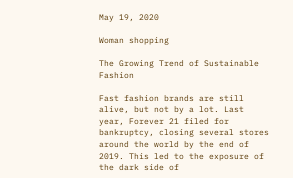May 19, 2020

Woman shopping

The Growing Trend of Sustainable Fashion

Fast fashion brands are still alive, but not by a lot. Last year, Forever 21 filed for bankruptcy, closing several stores around the world by the end of 2019. This led to the exposure of the dark side of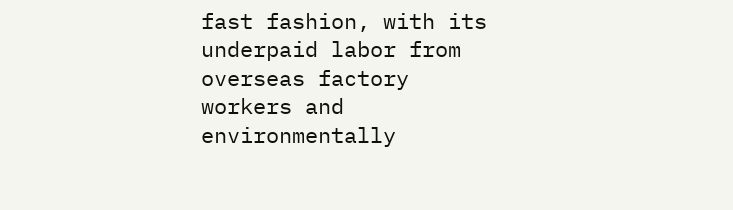fast fashion, with its underpaid labor from overseas factory workers and environmentally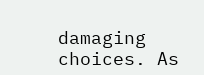damaging choices. As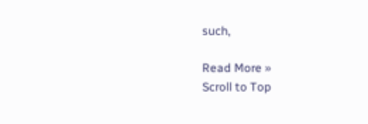such,

Read More »
Scroll to Top